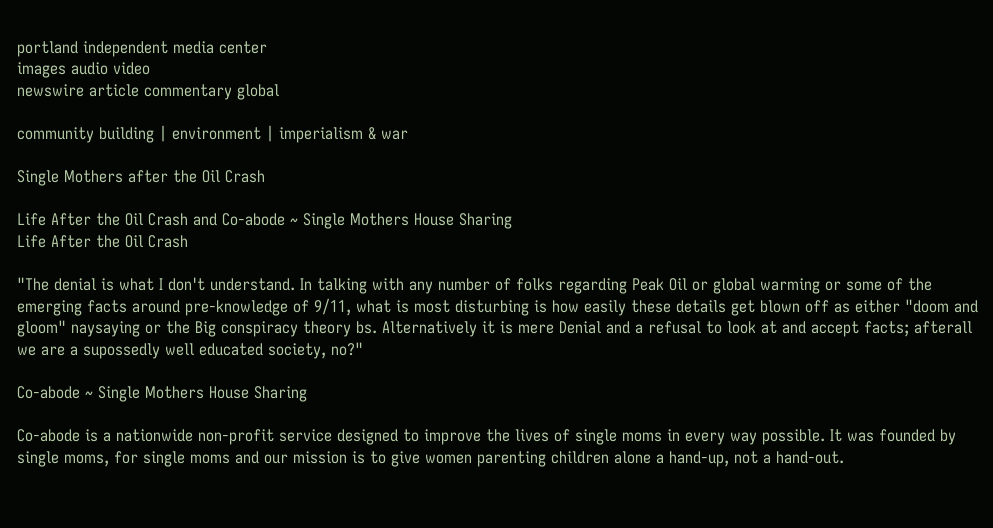portland independent media center
images audio video
newswire article commentary global

community building | environment | imperialism & war

Single Mothers after the Oil Crash

Life After the Oil Crash and Co-abode ~ Single Mothers House Sharing
Life After the Oil Crash

"The denial is what I don't understand. In talking with any number of folks regarding Peak Oil or global warming or some of the emerging facts around pre-knowledge of 9/11, what is most disturbing is how easily these details get blown off as either "doom and gloom" naysaying or the Big conspiracy theory bs. Alternatively it is mere Denial and a refusal to look at and accept facts; afterall we are a supossedly well educated society, no?"

Co-abode ~ Single Mothers House Sharing

Co-abode is a nationwide non-profit service designed to improve the lives of single moms in every way possible. It was founded by single moms, for single moms and our mission is to give women parenting children alone a hand-up, not a hand-out.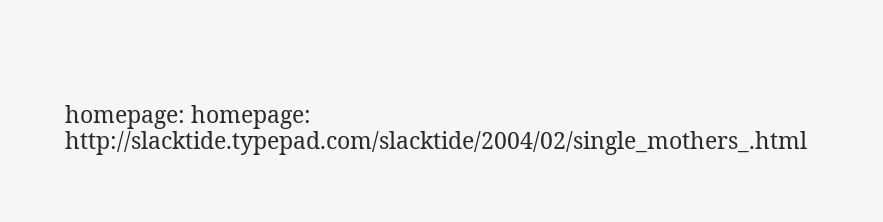homepage: homepage: http://slacktide.typepad.com/slacktide/2004/02/single_mothers_.html